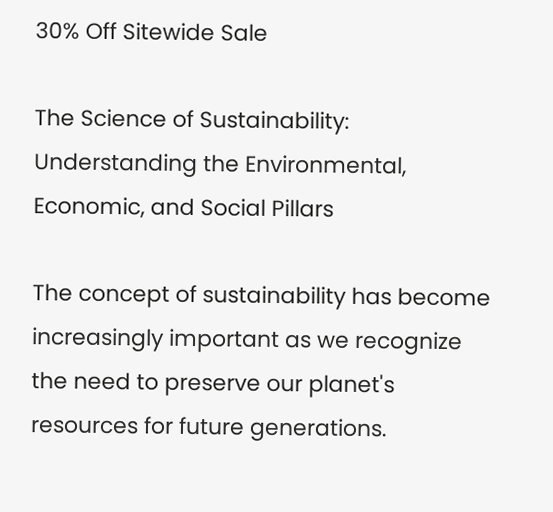30% Off Sitewide Sale

The Science of Sustainability: Understanding the Environmental, Economic, and Social Pillars

The concept of sustainability has become increasingly important as we recognize the need to preserve our planet's resources for future generations.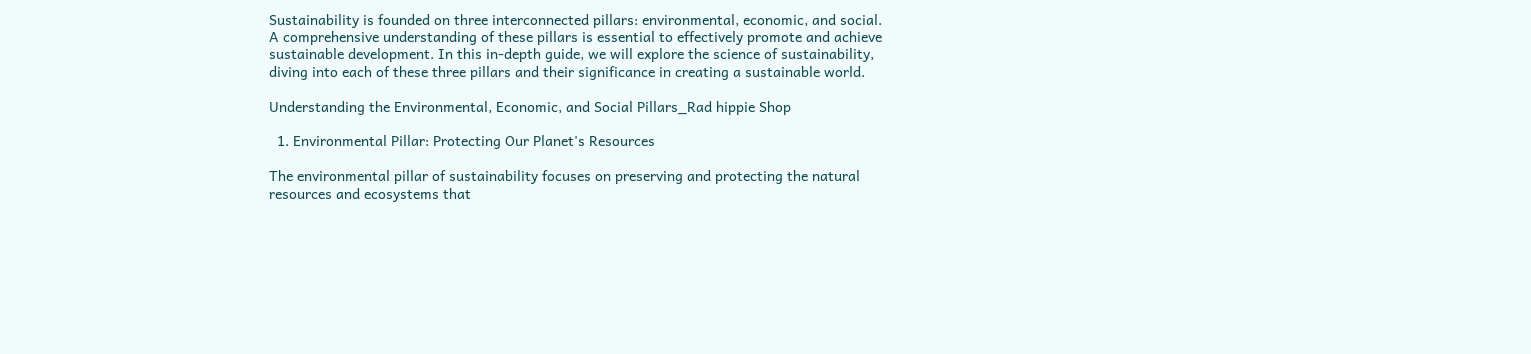Sustainability is founded on three interconnected pillars: environmental, economic, and social. A comprehensive understanding of these pillars is essential to effectively promote and achieve sustainable development. In this in-depth guide, we will explore the science of sustainability, diving into each of these three pillars and their significance in creating a sustainable world.

Understanding the Environmental, Economic, and Social Pillars_Rad hippie Shop

  1. Environmental Pillar: Protecting Our Planet's Resources

The environmental pillar of sustainability focuses on preserving and protecting the natural resources and ecosystems that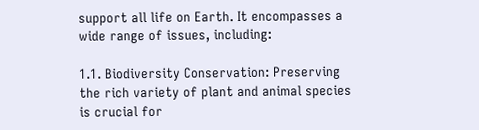support all life on Earth. It encompasses a wide range of issues, including:

1.1. Biodiversity Conservation: Preserving the rich variety of plant and animal species is crucial for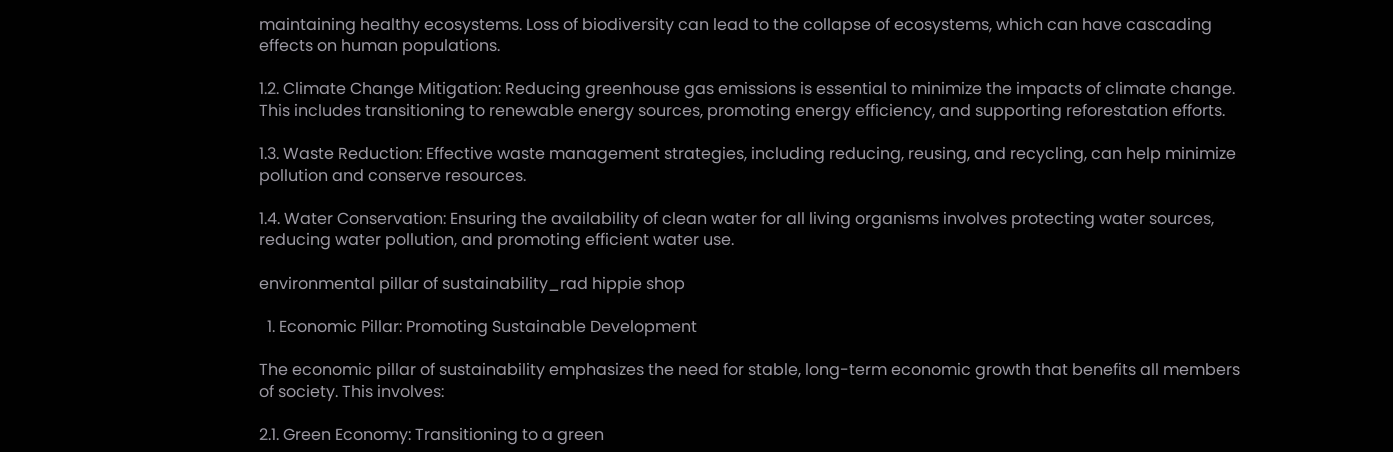maintaining healthy ecosystems. Loss of biodiversity can lead to the collapse of ecosystems, which can have cascading effects on human populations.

1.2. Climate Change Mitigation: Reducing greenhouse gas emissions is essential to minimize the impacts of climate change. This includes transitioning to renewable energy sources, promoting energy efficiency, and supporting reforestation efforts.

1.3. Waste Reduction: Effective waste management strategies, including reducing, reusing, and recycling, can help minimize pollution and conserve resources.

1.4. Water Conservation: Ensuring the availability of clean water for all living organisms involves protecting water sources, reducing water pollution, and promoting efficient water use.

environmental pillar of sustainability_rad hippie shop

  1. Economic Pillar: Promoting Sustainable Development

The economic pillar of sustainability emphasizes the need for stable, long-term economic growth that benefits all members of society. This involves:

2.1. Green Economy: Transitioning to a green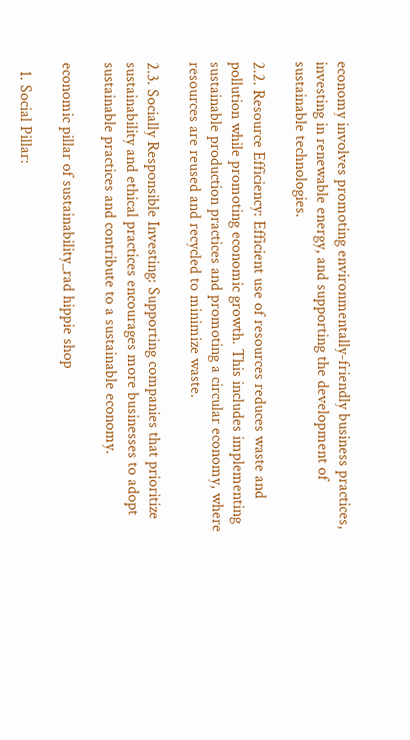economy involves promoting environmentally-friendly business practices, investing in renewable energy, and supporting the development of sustainable technologies.

2.2. Resource Efficiency: Efficient use of resources reduces waste and pollution while promoting economic growth. This includes implementing sustainable production practices and promoting a circular economy, where resources are reused and recycled to minimize waste.

2.3. Socially Responsible Investing: Supporting companies that prioritize sustainability and ethical practices encourages more businesses to adopt sustainable practices and contribute to a sustainable economy.

economic pillar of sustainability_rad hippie shop

  1. Social Pillar: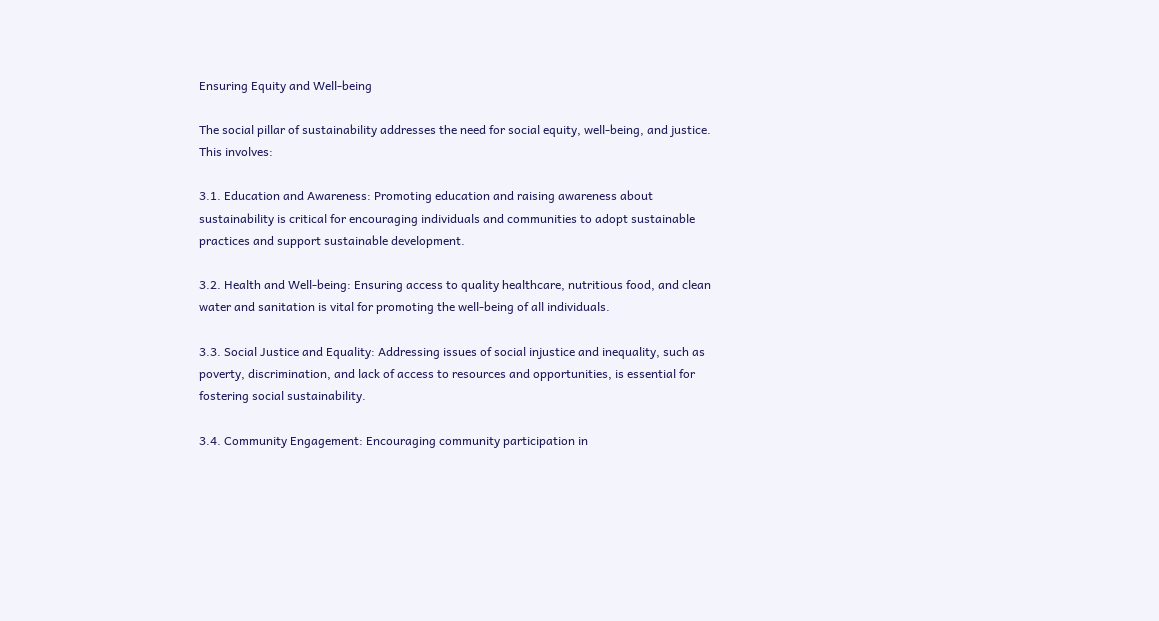Ensuring Equity and Well-being

The social pillar of sustainability addresses the need for social equity, well-being, and justice. This involves:

3.1. Education and Awareness: Promoting education and raising awareness about sustainability is critical for encouraging individuals and communities to adopt sustainable practices and support sustainable development.

3.2. Health and Well-being: Ensuring access to quality healthcare, nutritious food, and clean water and sanitation is vital for promoting the well-being of all individuals.

3.3. Social Justice and Equality: Addressing issues of social injustice and inequality, such as poverty, discrimination, and lack of access to resources and opportunities, is essential for fostering social sustainability.

3.4. Community Engagement: Encouraging community participation in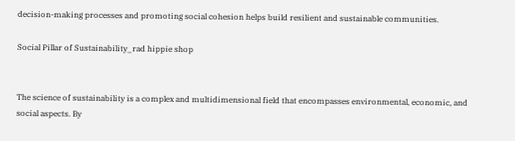decision-making processes and promoting social cohesion helps build resilient and sustainable communities.

Social Pillar of Sustainability_rad hippie shop


The science of sustainability is a complex and multidimensional field that encompasses environmental, economic, and social aspects. By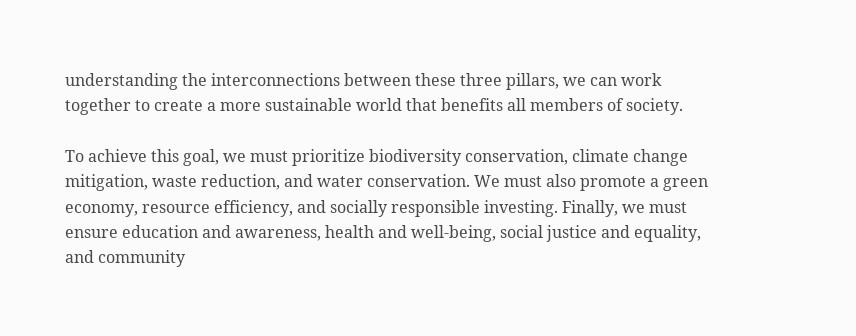understanding the interconnections between these three pillars, we can work together to create a more sustainable world that benefits all members of society.

To achieve this goal, we must prioritize biodiversity conservation, climate change mitigation, waste reduction, and water conservation. We must also promote a green economy, resource efficiency, and socially responsible investing. Finally, we must ensure education and awareness, health and well-being, social justice and equality, and community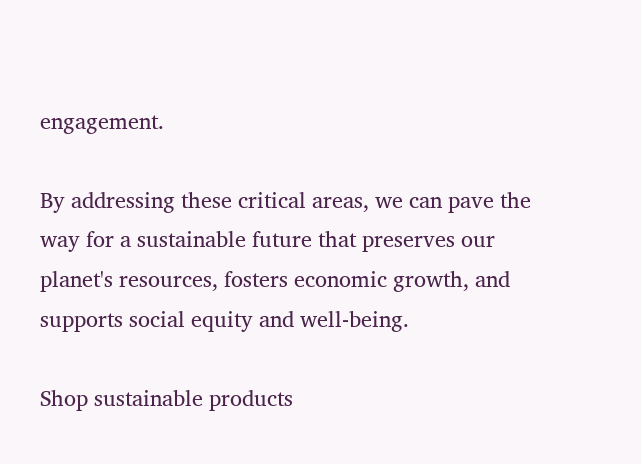engagement.

By addressing these critical areas, we can pave the way for a sustainable future that preserves our planet's resources, fosters economic growth, and supports social equity and well-being.

Shop sustainable products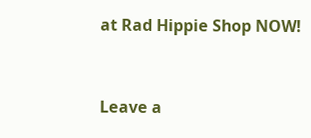at Rad Hippie Shop NOW!


Leave a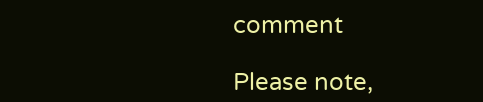comment

Please note,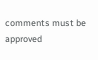comments must be approved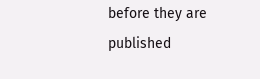before they are published